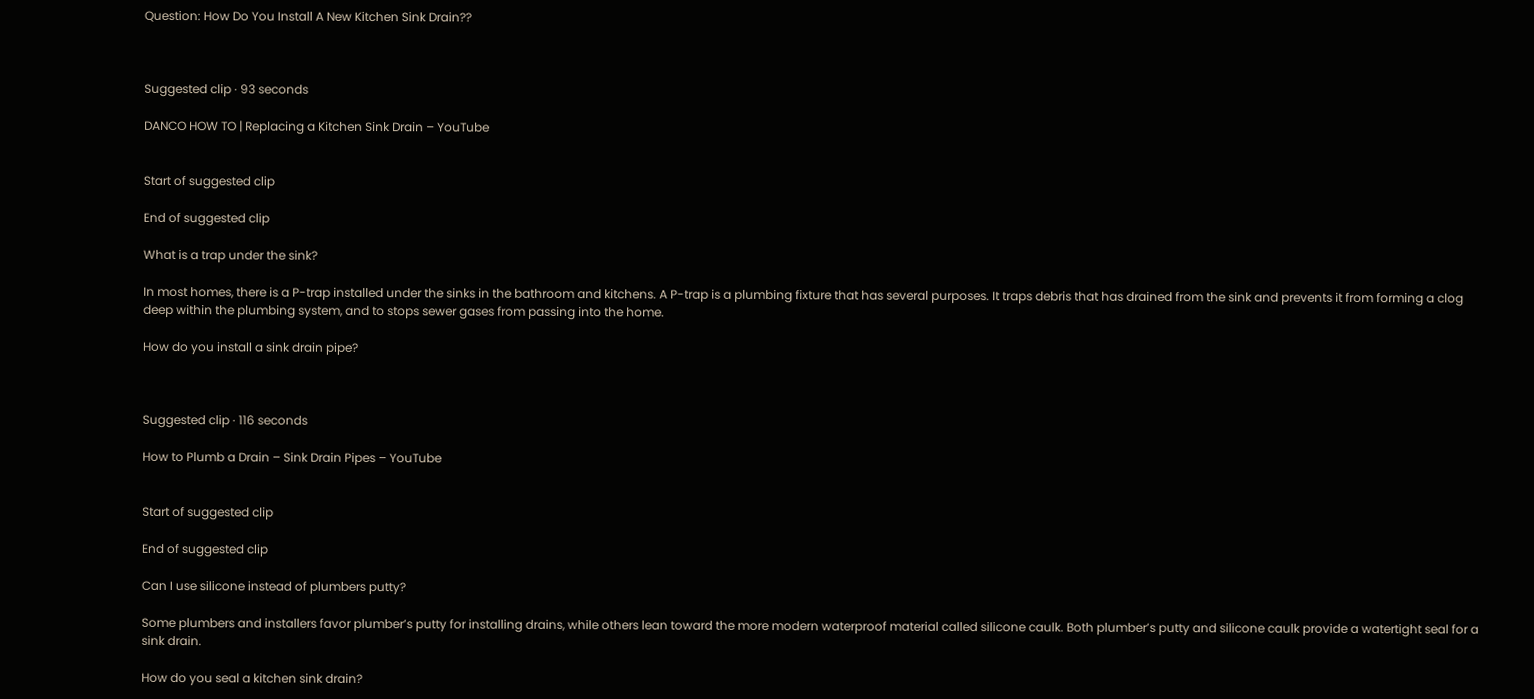Question: How Do You Install A New Kitchen Sink Drain??



Suggested clip · 93 seconds

DANCO HOW TO | Replacing a Kitchen Sink Drain – YouTube


Start of suggested clip

End of suggested clip

What is a trap under the sink?

In most homes, there is a P-trap installed under the sinks in the bathroom and kitchens. A P-trap is a plumbing fixture that has several purposes. It traps debris that has drained from the sink and prevents it from forming a clog deep within the plumbing system, and to stops sewer gases from passing into the home.

How do you install a sink drain pipe?



Suggested clip · 116 seconds

How to Plumb a Drain – Sink Drain Pipes – YouTube


Start of suggested clip

End of suggested clip

Can I use silicone instead of plumbers putty?

Some plumbers and installers favor plumber’s putty for installing drains, while others lean toward the more modern waterproof material called silicone caulk. Both plumber’s putty and silicone caulk provide a watertight seal for a sink drain.

How do you seal a kitchen sink drain?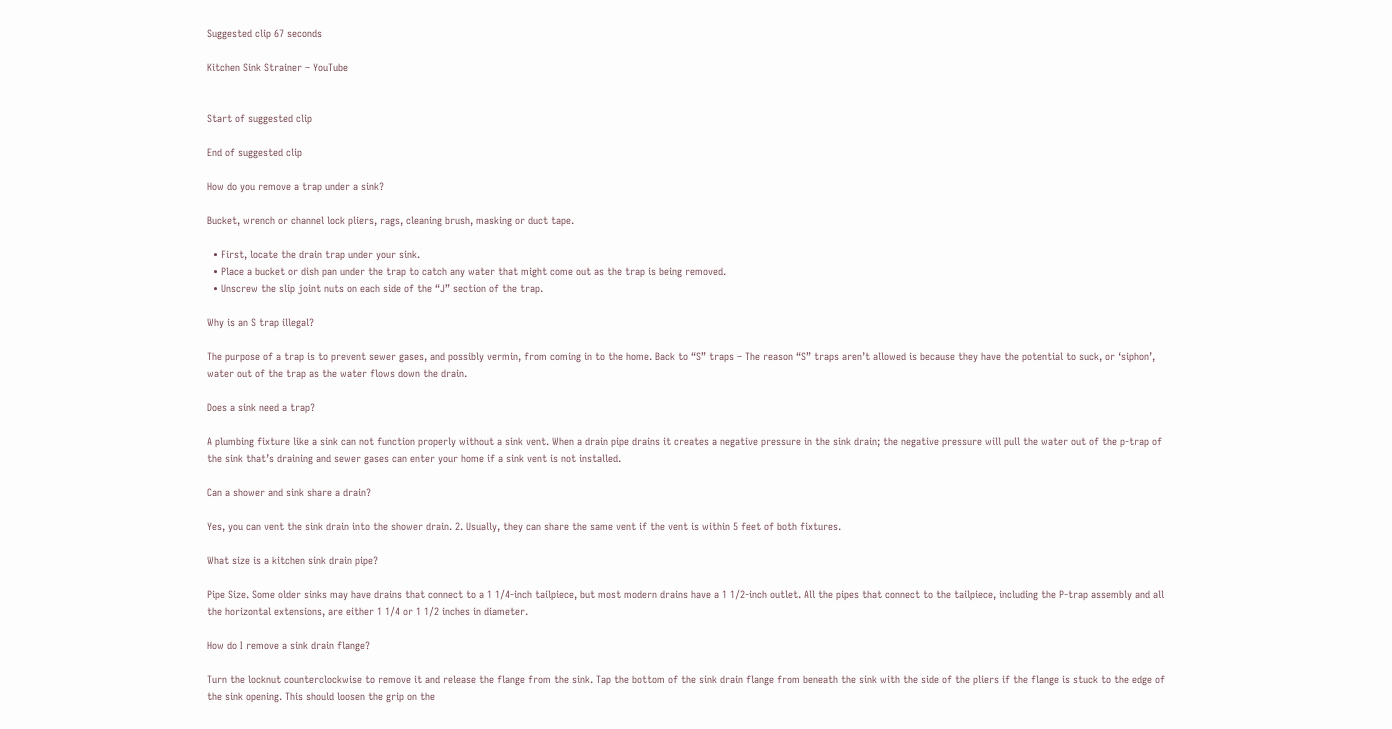Suggested clip 67 seconds

Kitchen Sink Strainer – YouTube


Start of suggested clip

End of suggested clip

How do you remove a trap under a sink?

Bucket, wrench or channel lock pliers, rags, cleaning brush, masking or duct tape.

  • First, locate the drain trap under your sink.
  • Place a bucket or dish pan under the trap to catch any water that might come out as the trap is being removed.
  • Unscrew the slip joint nuts on each side of the “J” section of the trap.

Why is an S trap illegal?

The purpose of a trap is to prevent sewer gases, and possibly vermin, from coming in to the home. Back to “S” traps – The reason “S” traps aren’t allowed is because they have the potential to suck, or ‘siphon’, water out of the trap as the water flows down the drain.

Does a sink need a trap?

A plumbing fixture like a sink can not function properly without a sink vent. When a drain pipe drains it creates a negative pressure in the sink drain; the negative pressure will pull the water out of the p-trap of the sink that’s draining and sewer gases can enter your home if a sink vent is not installed.

Can a shower and sink share a drain?

Yes, you can vent the sink drain into the shower drain. 2. Usually, they can share the same vent if the vent is within 5 feet of both fixtures.

What size is a kitchen sink drain pipe?

Pipe Size. Some older sinks may have drains that connect to a 1 1/4-inch tailpiece, but most modern drains have a 1 1/2-inch outlet. All the pipes that connect to the tailpiece, including the P-trap assembly and all the horizontal extensions, are either 1 1/4 or 1 1/2 inches in diameter.

How do I remove a sink drain flange?

Turn the locknut counterclockwise to remove it and release the flange from the sink. Tap the bottom of the sink drain flange from beneath the sink with the side of the pliers if the flange is stuck to the edge of the sink opening. This should loosen the grip on the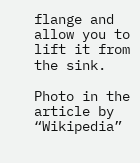flange and allow you to lift it from the sink.

Photo in the article by “Wikipedia”